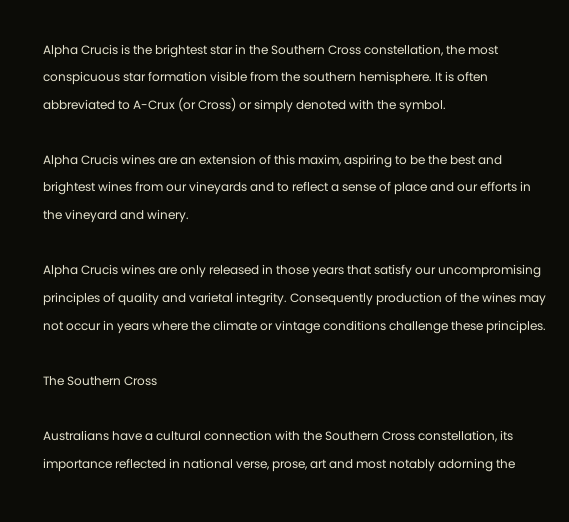Alpha Crucis is the brightest star in the Southern Cross constellation, the most conspicuous star formation visible from the southern hemisphere. It is often abbreviated to A-Crux (or Cross) or simply denoted with the symbol.

Alpha Crucis wines are an extension of this maxim, aspiring to be the best and brightest wines from our vineyards and to reflect a sense of place and our efforts in the vineyard and winery.

Alpha Crucis wines are only released in those years that satisfy our uncompromising principles of quality and varietal integrity. Consequently production of the wines may not occur in years where the climate or vintage conditions challenge these principles.

The Southern Cross

Australians have a cultural connection with the Southern Cross constellation, its importance reflected in national verse, prose, art and most notably adorning the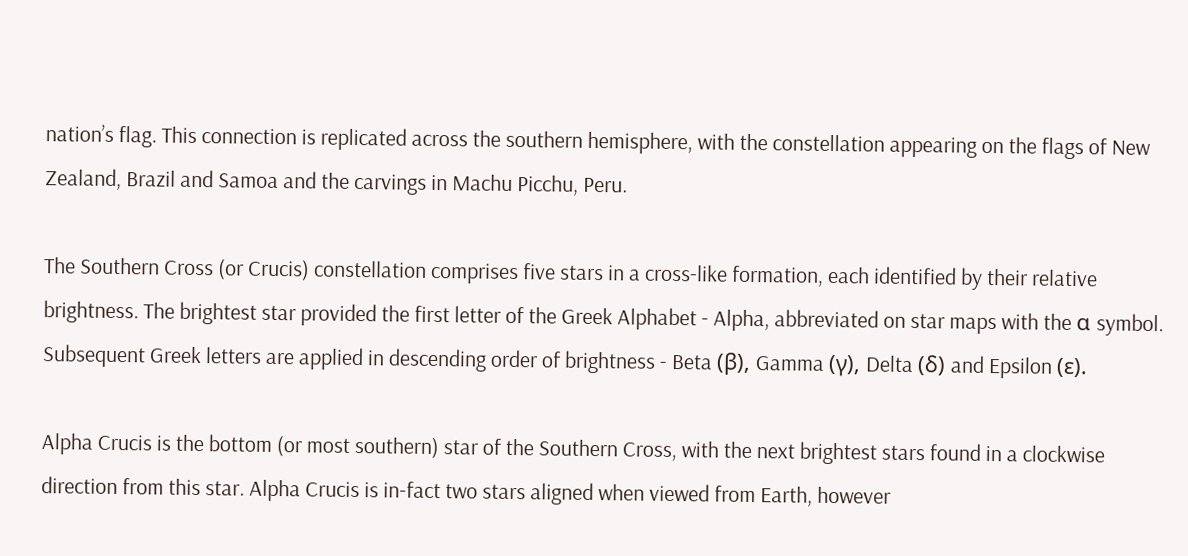nation’s flag. This connection is replicated across the southern hemisphere, with the constellation appearing on the flags of New Zealand, Brazil and Samoa and the carvings in Machu Picchu, Peru.

The Southern Cross (or Crucis) constellation comprises five stars in a cross-like formation, each identified by their relative brightness. The brightest star provided the first letter of the Greek Alphabet - Alpha, abbreviated on star maps with the α symbol. Subsequent Greek letters are applied in descending order of brightness - Beta (β), Gamma (γ), Delta (δ) and Epsilon (ε).

Alpha Crucis is the bottom (or most southern) star of the Southern Cross, with the next brightest stars found in a clockwise direction from this star. Alpha Crucis is in-fact two stars aligned when viewed from Earth, however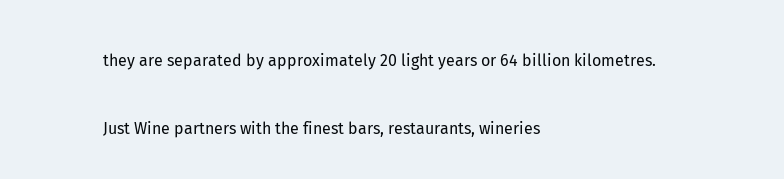they are separated by approximately 20 light years or 64 billion kilometres.

Just Wine partners with the finest bars, restaurants, wineries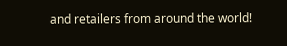and retailers from around the world!